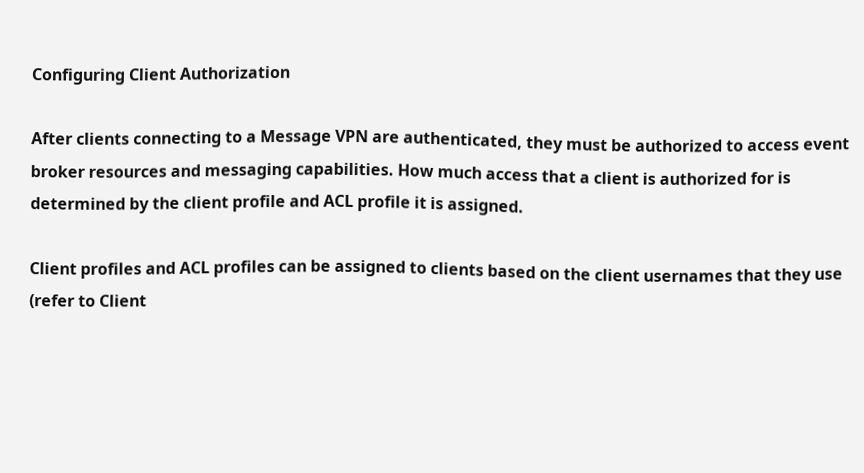Configuring Client Authorization

After clients connecting to a Message VPN are authenticated, they must be authorized to access event broker resources and messaging capabilities. How much access that a client is authorized for is determined by the client profile and ACL profile it is assigned.

Client profiles and ACL profiles can be assigned to clients based on the client usernames that they use (refer to Client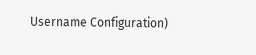Username Configuration)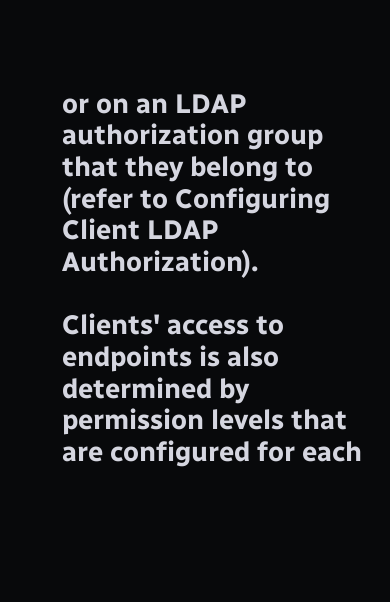or on an LDAP authorization group that they belong to (refer to Configuring Client LDAP Authorization).

Clients' access to endpoints is also determined by permission levels that are configured for each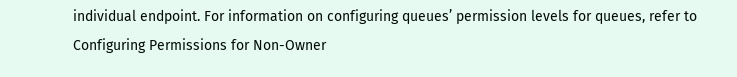individual endpoint. For information on configuring queues’ permission levels for queues, refer to Configuring Permissions for Non-Owner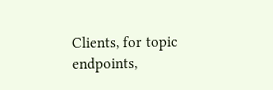Clients, for topic endpoints,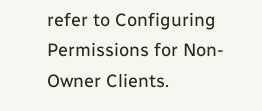refer to Configuring Permissions for Non-Owner Clients.